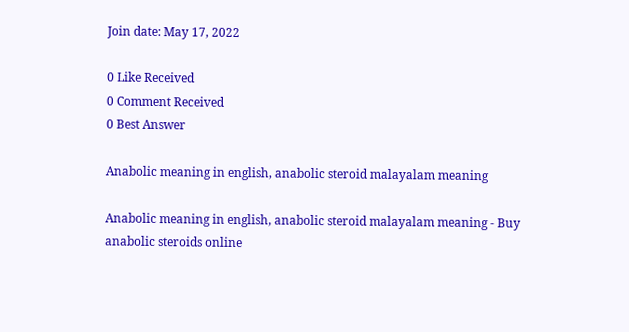Join date: May 17, 2022

0 Like Received
0 Comment Received
0 Best Answer

Anabolic meaning in english, anabolic steroid malayalam meaning

Anabolic meaning in english, anabolic steroid malayalam meaning - Buy anabolic steroids online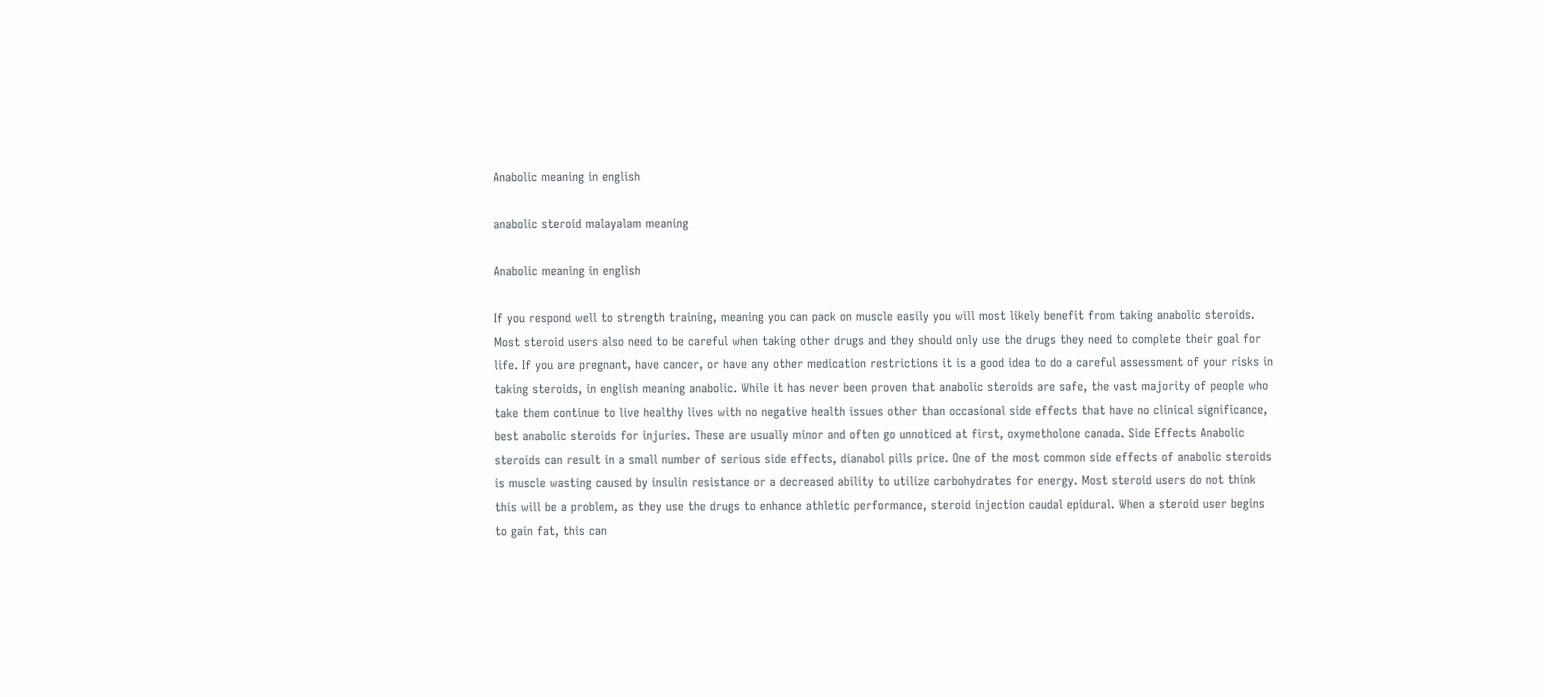Anabolic meaning in english

anabolic steroid malayalam meaning

Anabolic meaning in english

If you respond well to strength training, meaning you can pack on muscle easily you will most likely benefit from taking anabolic steroids. Most steroid users also need to be careful when taking other drugs and they should only use the drugs they need to complete their goal for life. If you are pregnant, have cancer, or have any other medication restrictions it is a good idea to do a careful assessment of your risks in taking steroids, in english meaning anabolic. While it has never been proven that anabolic steroids are safe, the vast majority of people who take them continue to live healthy lives with no negative health issues other than occasional side effects that have no clinical significance, best anabolic steroids for injuries. These are usually minor and often go unnoticed at first, oxymetholone canada. Side Effects Anabolic steroids can result in a small number of serious side effects, dianabol pills price. One of the most common side effects of anabolic steroids is muscle wasting caused by insulin resistance or a decreased ability to utilize carbohydrates for energy. Most steroid users do not think this will be a problem, as they use the drugs to enhance athletic performance, steroid injection caudal epidural. When a steroid user begins to gain fat, this can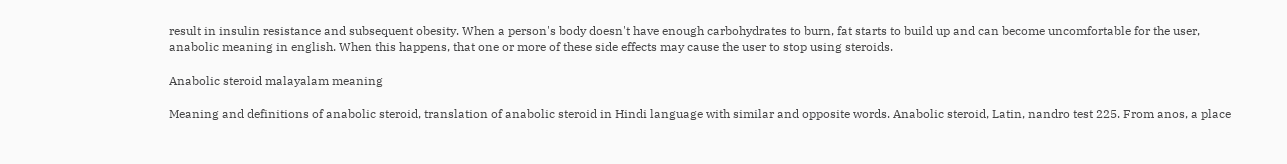result in insulin resistance and subsequent obesity. When a person's body doesn't have enough carbohydrates to burn, fat starts to build up and can become uncomfortable for the user, anabolic meaning in english. When this happens, that one or more of these side effects may cause the user to stop using steroids.

Anabolic steroid malayalam meaning

Meaning and definitions of anabolic steroid, translation of anabolic steroid in Hindi language with similar and opposite words. Anabolic steroid, Latin, nandro test 225. From anos, a place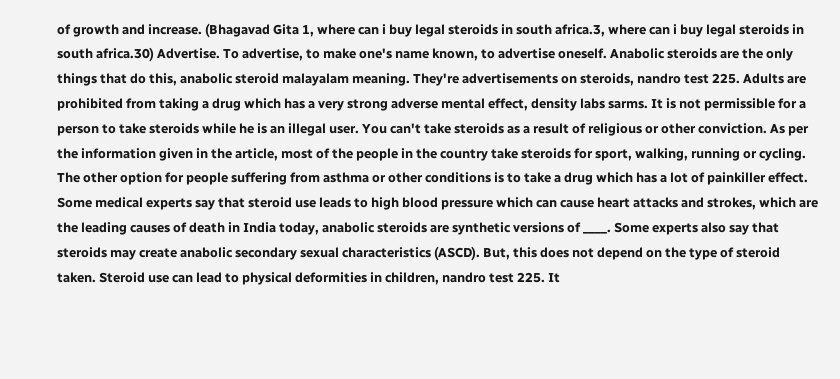of growth and increase. (Bhagavad Gita 1, where can i buy legal steroids in south africa.3, where can i buy legal steroids in south africa.30) Advertise. To advertise, to make one's name known, to advertise oneself. Anabolic steroids are the only things that do this, anabolic steroid malayalam meaning. They're advertisements on steroids, nandro test 225. Adults are prohibited from taking a drug which has a very strong adverse mental effect, density labs sarms. It is not permissible for a person to take steroids while he is an illegal user. You can't take steroids as a result of religious or other conviction. As per the information given in the article, most of the people in the country take steroids for sport, walking, running or cycling. The other option for people suffering from asthma or other conditions is to take a drug which has a lot of painkiller effect. Some medical experts say that steroid use leads to high blood pressure which can cause heart attacks and strokes, which are the leading causes of death in India today, anabolic steroids are synthetic versions of ____. Some experts also say that steroids may create anabolic secondary sexual characteristics (ASCD). But, this does not depend on the type of steroid taken. Steroid use can lead to physical deformities in children, nandro test 225. It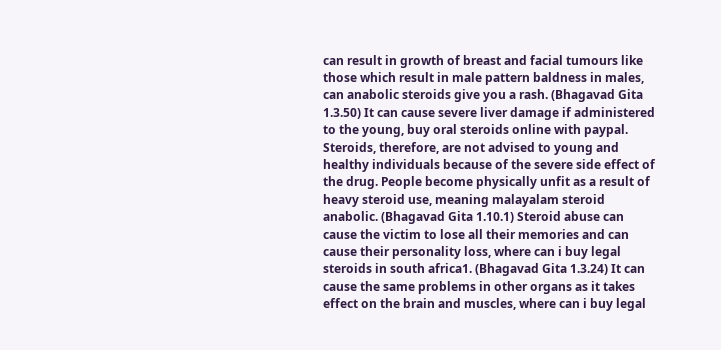can result in growth of breast and facial tumours like those which result in male pattern baldness in males, can anabolic steroids give you a rash. (Bhagavad Gita 1.3.50) It can cause severe liver damage if administered to the young, buy oral steroids online with paypal. Steroids, therefore, are not advised to young and healthy individuals because of the severe side effect of the drug. People become physically unfit as a result of heavy steroid use, meaning malayalam steroid anabolic. (Bhagavad Gita 1.10.1) Steroid abuse can cause the victim to lose all their memories and can cause their personality loss, where can i buy legal steroids in south africa1. (Bhagavad Gita 1.3.24) It can cause the same problems in other organs as it takes effect on the brain and muscles, where can i buy legal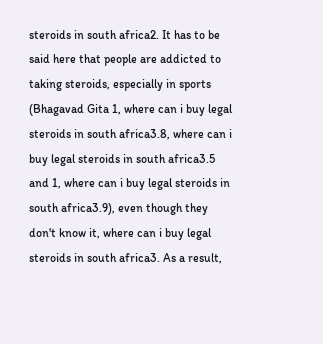steroids in south africa2. It has to be said here that people are addicted to taking steroids, especially in sports (Bhagavad Gita 1, where can i buy legal steroids in south africa3.8, where can i buy legal steroids in south africa3.5 and 1, where can i buy legal steroids in south africa3.9), even though they don't know it, where can i buy legal steroids in south africa3. As a result,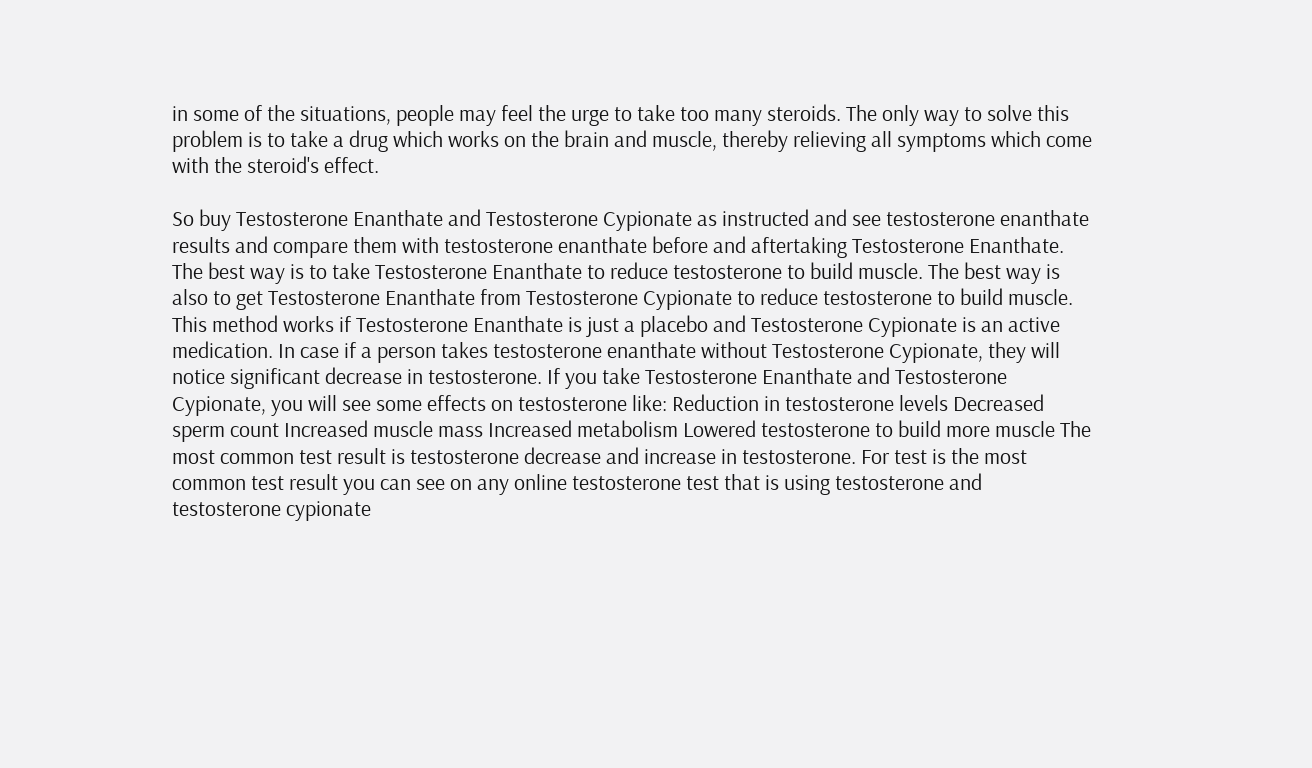in some of the situations, people may feel the urge to take too many steroids. The only way to solve this problem is to take a drug which works on the brain and muscle, thereby relieving all symptoms which come with the steroid's effect.

So buy Testosterone Enanthate and Testosterone Cypionate as instructed and see testosterone enanthate results and compare them with testosterone enanthate before and aftertaking Testosterone Enanthate. The best way is to take Testosterone Enanthate to reduce testosterone to build muscle. The best way is also to get Testosterone Enanthate from Testosterone Cypionate to reduce testosterone to build muscle. This method works if Testosterone Enanthate is just a placebo and Testosterone Cypionate is an active medication. In case if a person takes testosterone enanthate without Testosterone Cypionate, they will notice significant decrease in testosterone. If you take Testosterone Enanthate and Testosterone Cypionate, you will see some effects on testosterone like: Reduction in testosterone levels Decreased sperm count Increased muscle mass Increased metabolism Lowered testosterone to build more muscle The most common test result is testosterone decrease and increase in testosterone. For test is the most common test result you can see on any online testosterone test that is using testosterone and testosterone cypionate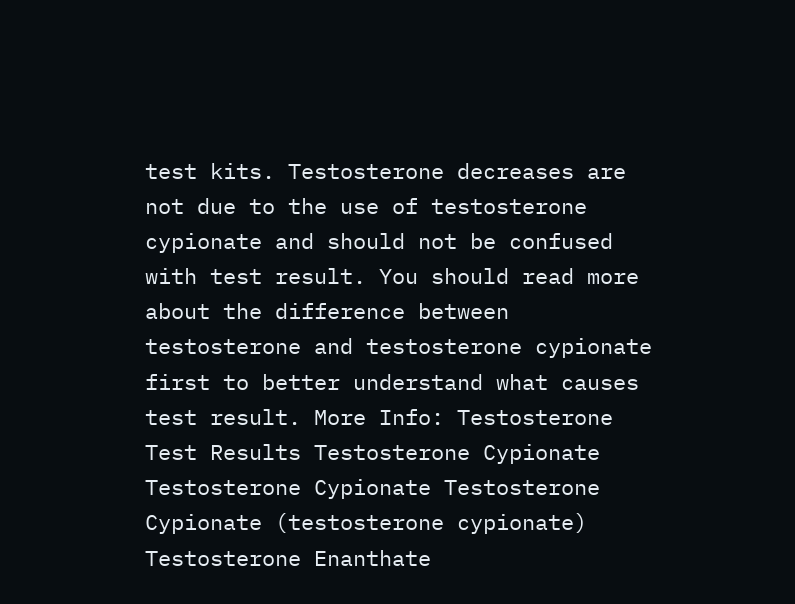test kits. Testosterone decreases are not due to the use of testosterone cypionate and should not be confused with test result. You should read more about the difference between testosterone and testosterone cypionate first to better understand what causes test result. More Info: Testosterone Test Results Testosterone Cypionate Testosterone Cypionate Testosterone Cypionate (testosterone cypionate) Testosterone Enanthate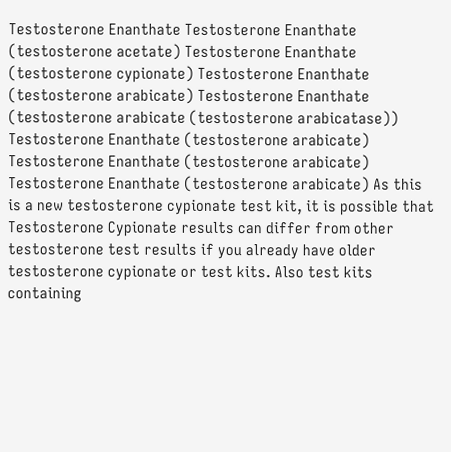Testosterone Enanthate Testosterone Enanthate (testosterone acetate) Testosterone Enanthate (testosterone cypionate) Testosterone Enanthate (testosterone arabicate) Testosterone Enanthate (testosterone arabicate (testosterone arabicatase)) Testosterone Enanthate (testosterone arabicate) Testosterone Enanthate (testosterone arabicate) Testosterone Enanthate (testosterone arabicate) As this is a new testosterone cypionate test kit, it is possible that Testosterone Cypionate results can differ from other testosterone test results if you already have older testosterone cypionate or test kits. Also test kits containing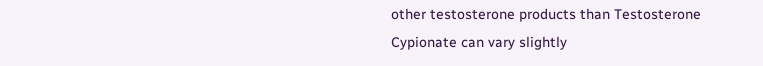other testosterone products than Testosterone Cypionate can vary slightly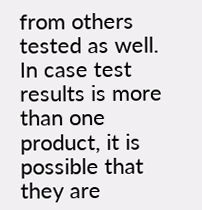from others tested as well. In case test results is more than one product, it is possible that they are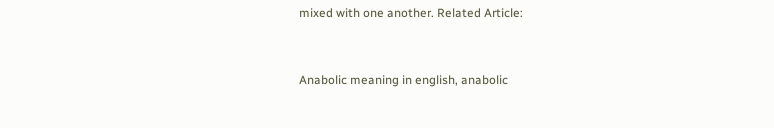mixed with one another. Related Article:


Anabolic meaning in english, anabolic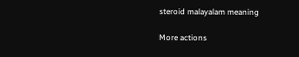steroid malayalam meaning

More actions